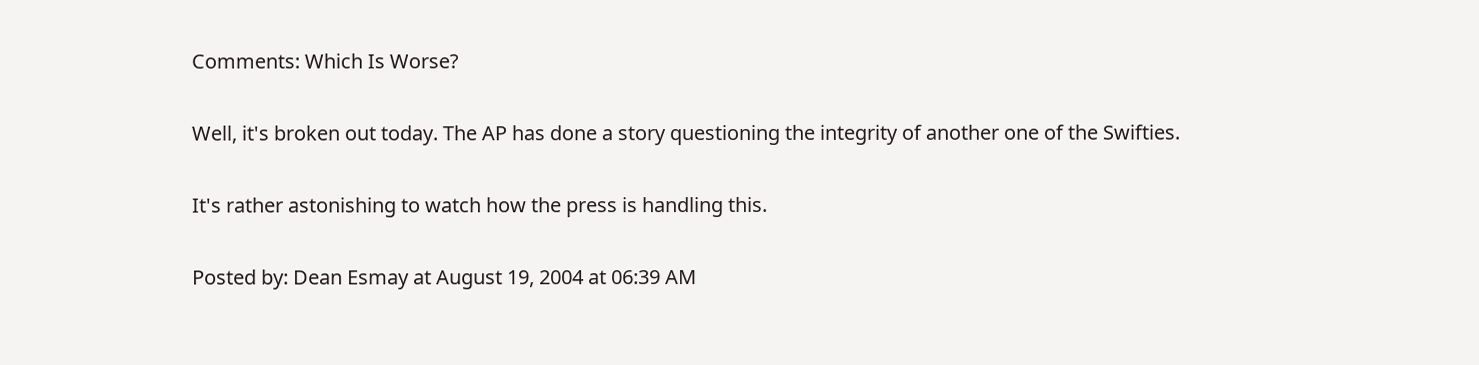Comments: Which Is Worse?

Well, it's broken out today. The AP has done a story questioning the integrity of another one of the Swifties.

It's rather astonishing to watch how the press is handling this.

Posted by: Dean Esmay at August 19, 2004 at 06:39 AM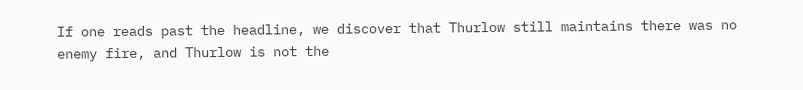If one reads past the headline, we discover that Thurlow still maintains there was no enemy fire, and Thurlow is not the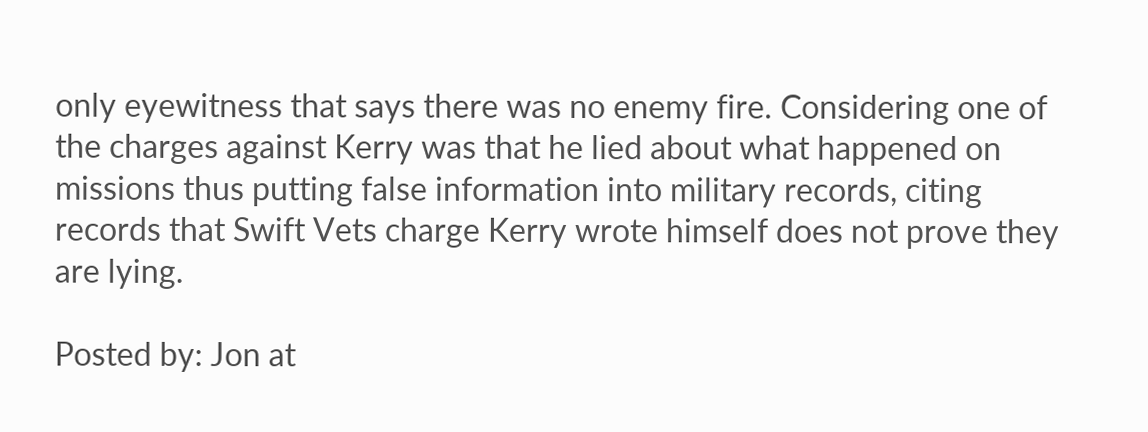only eyewitness that says there was no enemy fire. Considering one of the charges against Kerry was that he lied about what happened on missions thus putting false information into military records, citing records that Swift Vets charge Kerry wrote himself does not prove they are lying.

Posted by: Jon at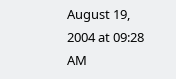August 19, 2004 at 09:28 AM